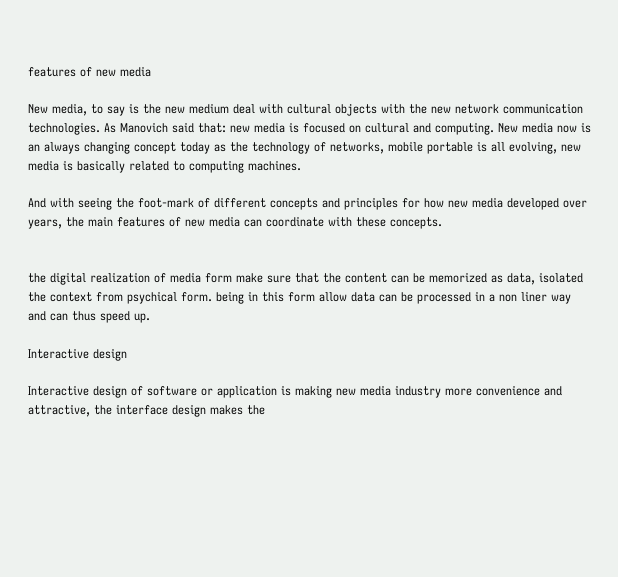features of new media

New media, to say is the new medium deal with cultural objects with the new network communication technologies. As Manovich said that: new media is focused on cultural and computing. New media now is an always changing concept today as the technology of networks, mobile portable is all evolving, new media is basically related to computing machines.

And with seeing the foot-mark of different concepts and principles for how new media developed over years, the main features of new media can coordinate with these concepts.


the digital realization of media form make sure that the content can be memorized as data, isolated the context from psychical form. being in this form allow data can be processed in a non liner way and can thus speed up.

Interactive design

Interactive design of software or application is making new media industry more convenience and attractive, the interface design makes the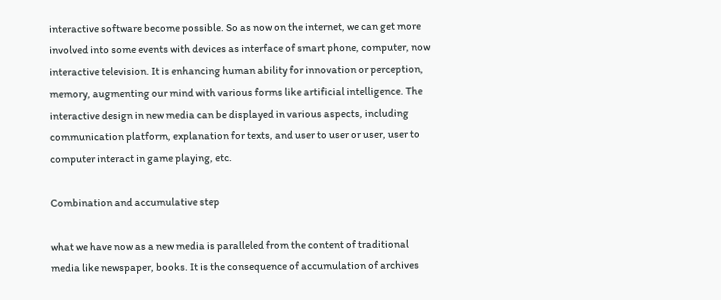interactive software become possible. So as now on the internet, we can get more involved into some events with devices as interface of smart phone, computer, now interactive television. It is enhancing human ability for innovation or perception, memory, augmenting our mind with various forms like artificial intelligence. The interactive design in new media can be displayed in various aspects, including communication platform, explanation for texts, and user to user or user, user to computer interact in game playing, etc.

Combination and accumulative step

what we have now as a new media is paralleled from the content of traditional media like newspaper, books. It is the consequence of accumulation of archives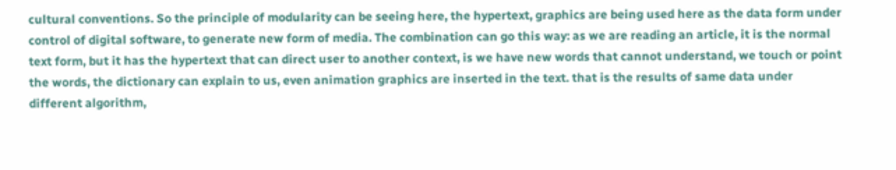cultural conventions. So the principle of modularity can be seeing here, the hypertext, graphics are being used here as the data form under control of digital software, to generate new form of media. The combination can go this way: as we are reading an article, it is the normal text form, but it has the hypertext that can direct user to another context, is we have new words that cannot understand, we touch or point the words, the dictionary can explain to us, even animation graphics are inserted in the text. that is the results of same data under different algorithm,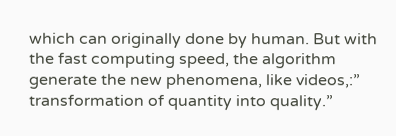which can originally done by human. But with the fast computing speed, the algorithm generate the new phenomena, like videos,:” transformation of quantity into quality.”